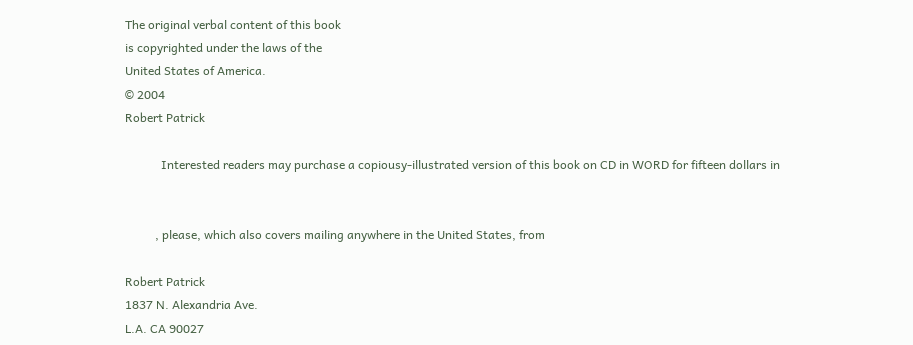The original verbal content of this book
is copyrighted under the laws of the
United States of America.
© 2004
Robert Patrick

            Interested readers may purchase a copiousy-illustrated version of this book on CD in WORD for fifteen dollars in


          , please, which also covers mailing anywhere in the United States, from

Robert Patrick
1837 N. Alexandria Ave.
L.A. CA 90027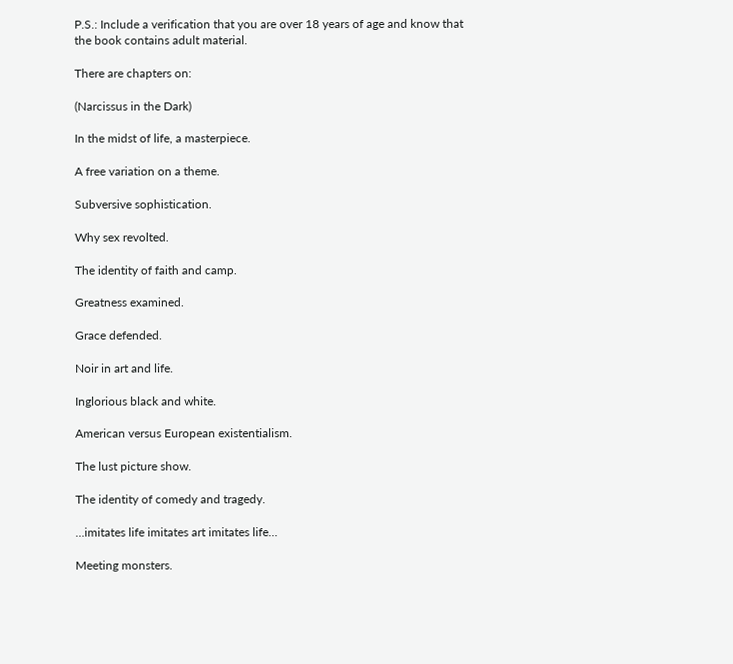P.S.: Include a verification that you are over 18 years of age and know that the book contains adult material.

There are chapters on:

(Narcissus in the Dark)

In the midst of life, a masterpiece.

A free variation on a theme.

Subversive sophistication.

Why sex revolted.

The identity of faith and camp.

Greatness examined.

Grace defended.

Noir in art and life.

Inglorious black and white.

American versus European existentialism.

The lust picture show.

The identity of comedy and tragedy.

…imitates life imitates art imitates life…

Meeting monsters.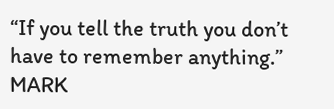“If you tell the truth you don’t have to remember anything.”
MARK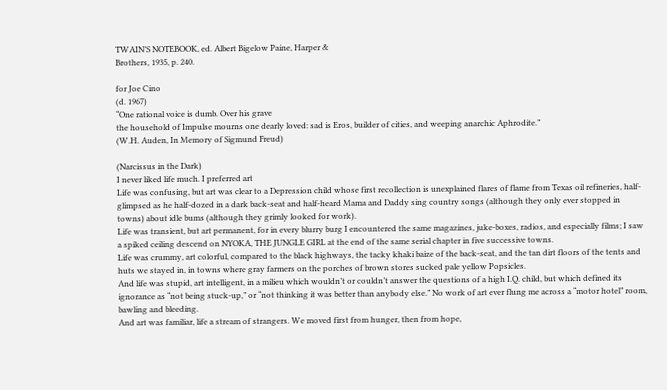TWAIN’S NOTEBOOK, ed. Albert Bigelow Paine, Harper &
Brothers, 1935, p. 240.

for Joe Cino
(d. 1967)
“One rational voice is dumb. Over his grave
the household of Impulse mourns one dearly loved: sad is Eros, builder of cities, and weeping anarchic Aphrodite.”
(W.H. Auden, In Memory of Sigmund Freud)

(Narcissus in the Dark)
I never liked life much. I preferred art
Life was confusing, but art was clear to a Depression child whose first recollection is unexplained flares of flame from Texas oil refineries, half-glimpsed as he half-dozed in a dark back-seat and half-heard Mama and Daddy sing country songs (although they only ever stopped in towns) about idle bums (although they grimly looked for work).
Life was transient, but art permanent, for in every blurry burg I encountered the same magazines, juke-boxes, radios, and especially films; I saw a spiked ceiling descend on NYOKA, THE JUNGLE GIRL at the end of the same serial chapter in five successive towns.
Life was crummy, art colorful, compared to the black highways, the tacky khaki baize of the back-seat, and the tan dirt floors of the tents and huts we stayed in, in towns where gray farmers on the porches of brown stores sucked pale yellow Popsicles.
And life was stupid, art intelligent, in a milieu which wouldn’t or couldn’t answer the questions of a high I.Q. child, but which defined its ignorance as “not being stuck-up,” or “not thinking it was better than anybody else.” No work of art ever flung me across a “motor hotel” room, bawling and bleeding.
And art was familiar, life a stream of strangers. We moved first from hunger, then from hope,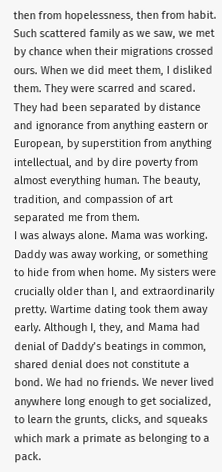then from hopelessness, then from habit. Such scattered family as we saw, we met by chance when their migrations crossed ours. When we did meet them, I disliked them. They were scarred and scared. They had been separated by distance and ignorance from anything eastern or European, by superstition from anything intellectual, and by dire poverty from almost everything human. The beauty, tradition, and compassion of art separated me from them.
I was always alone. Mama was working. Daddy was away working, or something to hide from when home. My sisters were crucially older than I, and extraordinarily pretty. Wartime dating took them away early. Although I, they, and Mama had denial of Daddy’s beatings in common, shared denial does not constitute a bond. We had no friends. We never lived anywhere long enough to get socialized, to learn the grunts, clicks, and squeaks which mark a primate as belonging to a pack.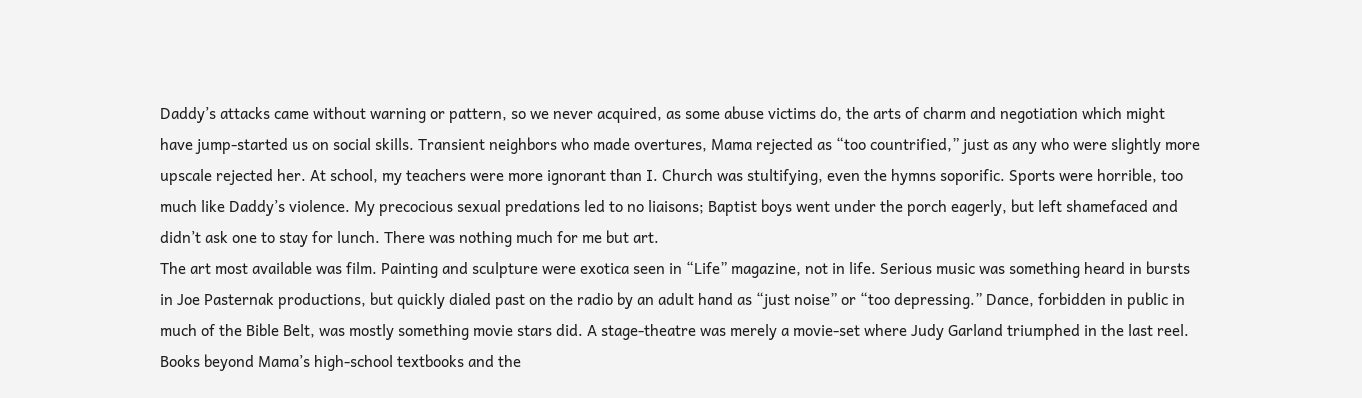Daddy’s attacks came without warning or pattern, so we never acquired, as some abuse victims do, the arts of charm and negotiation which might have jump-started us on social skills. Transient neighbors who made overtures, Mama rejected as “too countrified,” just as any who were slightly more upscale rejected her. At school, my teachers were more ignorant than I. Church was stultifying, even the hymns soporific. Sports were horrible, too much like Daddy’s violence. My precocious sexual predations led to no liaisons; Baptist boys went under the porch eagerly, but left shamefaced and didn’t ask one to stay for lunch. There was nothing much for me but art.
The art most available was film. Painting and sculpture were exotica seen in “Life” magazine, not in life. Serious music was something heard in bursts in Joe Pasternak productions, but quickly dialed past on the radio by an adult hand as “just noise” or “too depressing.” Dance, forbidden in public in much of the Bible Belt, was mostly something movie stars did. A stage-theatre was merely a movie-set where Judy Garland triumphed in the last reel. Books beyond Mama’s high-school textbooks and the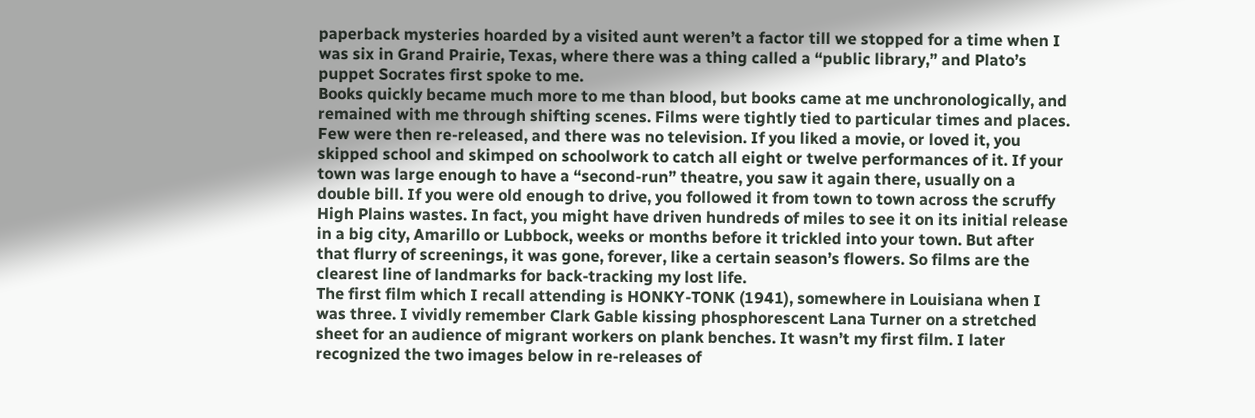paperback mysteries hoarded by a visited aunt weren’t a factor till we stopped for a time when I was six in Grand Prairie, Texas, where there was a thing called a “public library,” and Plato’s puppet Socrates first spoke to me.
Books quickly became much more to me than blood, but books came at me unchronologically, and remained with me through shifting scenes. Films were tightly tied to particular times and places. Few were then re-released, and there was no television. If you liked a movie, or loved it, you skipped school and skimped on schoolwork to catch all eight or twelve performances of it. If your town was large enough to have a “second-run” theatre, you saw it again there, usually on a double bill. If you were old enough to drive, you followed it from town to town across the scruffy High Plains wastes. In fact, you might have driven hundreds of miles to see it on its initial release in a big city, Amarillo or Lubbock, weeks or months before it trickled into your town. But after that flurry of screenings, it was gone, forever, like a certain season’s flowers. So films are the clearest line of landmarks for back-tracking my lost life.
The first film which I recall attending is HONKY-TONK (1941), somewhere in Louisiana when I was three. I vividly remember Clark Gable kissing phosphorescent Lana Turner on a stretched sheet for an audience of migrant workers on plank benches. It wasn’t my first film. I later recognized the two images below in re-releases of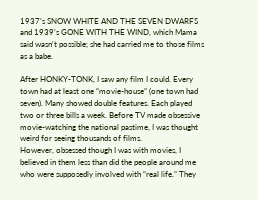1937’s SNOW WHITE AND THE SEVEN DWARFS and 1939’s GONE WITH THE WIND, which Mama said wasn’t possible; she had carried me to those films as a babe.

After HONKY-TONK, I saw any film I could. Every town had at least one “movie-house” (one town had seven). Many showed double features. Each played two or three bills a week. Before TV made obsessive movie-watching the national pastime, I was thought weird for seeing thousands of films.
However, obsessed though I was with movies, I believed in them less than did the people around me who were supposedly involved with “real life.” They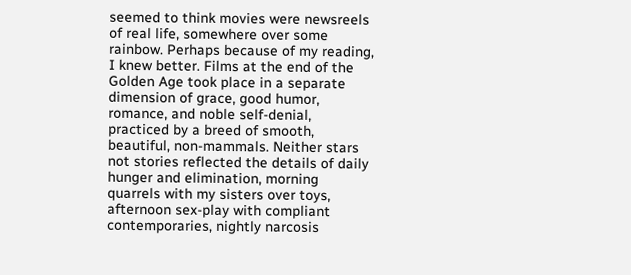seemed to think movies were newsreels of real life, somewhere over some rainbow. Perhaps because of my reading, I knew better. Films at the end of the Golden Age took place in a separate dimension of grace, good humor, romance, and noble self-denial, practiced by a breed of smooth, beautiful, non-mammals. Neither stars not stories reflected the details of daily hunger and elimination, morning quarrels with my sisters over toys, afternoon sex-play with compliant contemporaries, nightly narcosis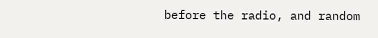before the radio, and random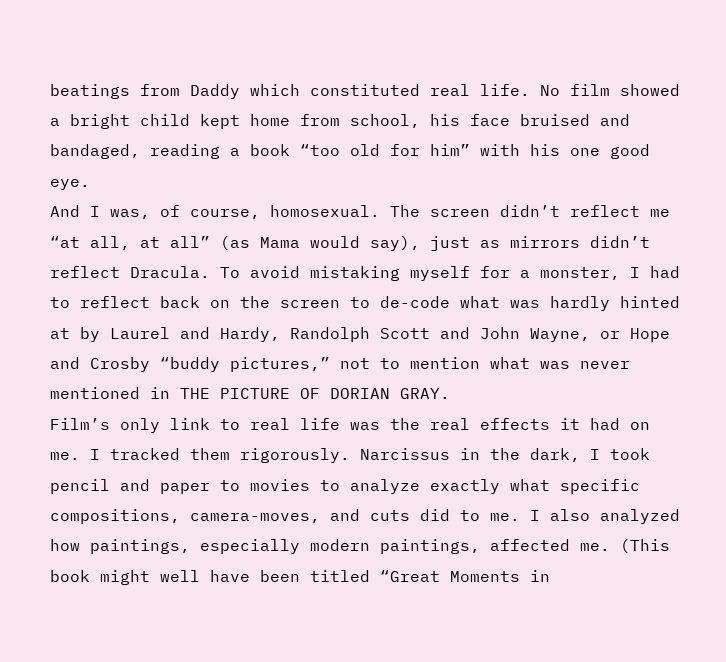beatings from Daddy which constituted real life. No film showed a bright child kept home from school, his face bruised and bandaged, reading a book “too old for him” with his one good eye.
And I was, of course, homosexual. The screen didn’t reflect me “at all, at all” (as Mama would say), just as mirrors didn’t reflect Dracula. To avoid mistaking myself for a monster, I had to reflect back on the screen to de-code what was hardly hinted at by Laurel and Hardy, Randolph Scott and John Wayne, or Hope and Crosby “buddy pictures,” not to mention what was never mentioned in THE PICTURE OF DORIAN GRAY.
Film’s only link to real life was the real effects it had on me. I tracked them rigorously. Narcissus in the dark, I took pencil and paper to movies to analyze exactly what specific compositions, camera-moves, and cuts did to me. I also analyzed how paintings, especially modern paintings, affected me. (This book might well have been titled “Great Moments in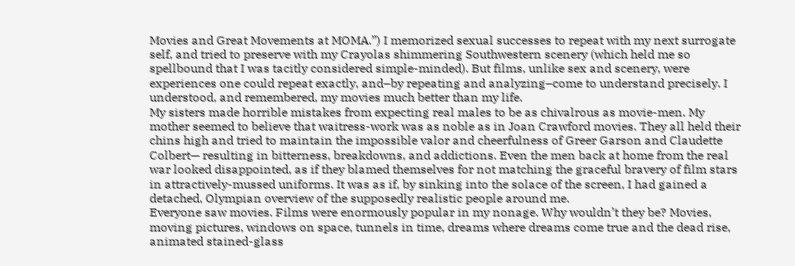Movies and Great Movements at MOMA.”) I memorized sexual successes to repeat with my next surrogate self, and tried to preserve with my Crayolas shimmering Southwestern scenery (which held me so spellbound that I was tacitly considered simple-minded). But films, unlike sex and scenery, were experiences one could repeat exactly, and–by repeating and analyzing–come to understand precisely. I understood, and remembered, my movies much better than my life.
My sisters made horrible mistakes from expecting real males to be as chivalrous as movie-men. My mother seemed to believe that waitress-work was as noble as in Joan Crawford movies. They all held their chins high and tried to maintain the impossible valor and cheerfulness of Greer Garson and Claudette Colbert— resulting in bitterness, breakdowns, and addictions. Even the men back at home from the real war looked disappointed, as if they blamed themselves for not matching the graceful bravery of film stars in attractively-mussed uniforms. It was as if, by sinking into the solace of the screen, I had gained a detached, Olympian overview of the supposedly realistic people around me.
Everyone saw movies. Films were enormously popular in my nonage. Why wouldn’t they be? Movies, moving pictures, windows on space, tunnels in time, dreams where dreams come true and the dead rise, animated stained-glass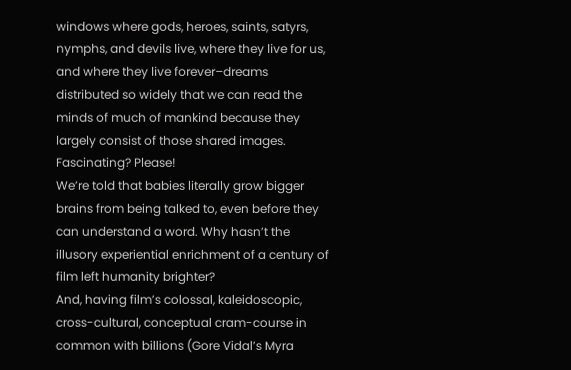windows where gods, heroes, saints, satyrs, nymphs, and devils live, where they live for us, and where they live forever–dreams distributed so widely that we can read the minds of much of mankind because they largely consist of those shared images. Fascinating? Please!
We’re told that babies literally grow bigger brains from being talked to, even before they can understand a word. Why hasn’t the illusory experiential enrichment of a century of film left humanity brighter?
And, having film’s colossal, kaleidoscopic, cross-cultural, conceptual cram-course in common with billions (Gore Vidal’s Myra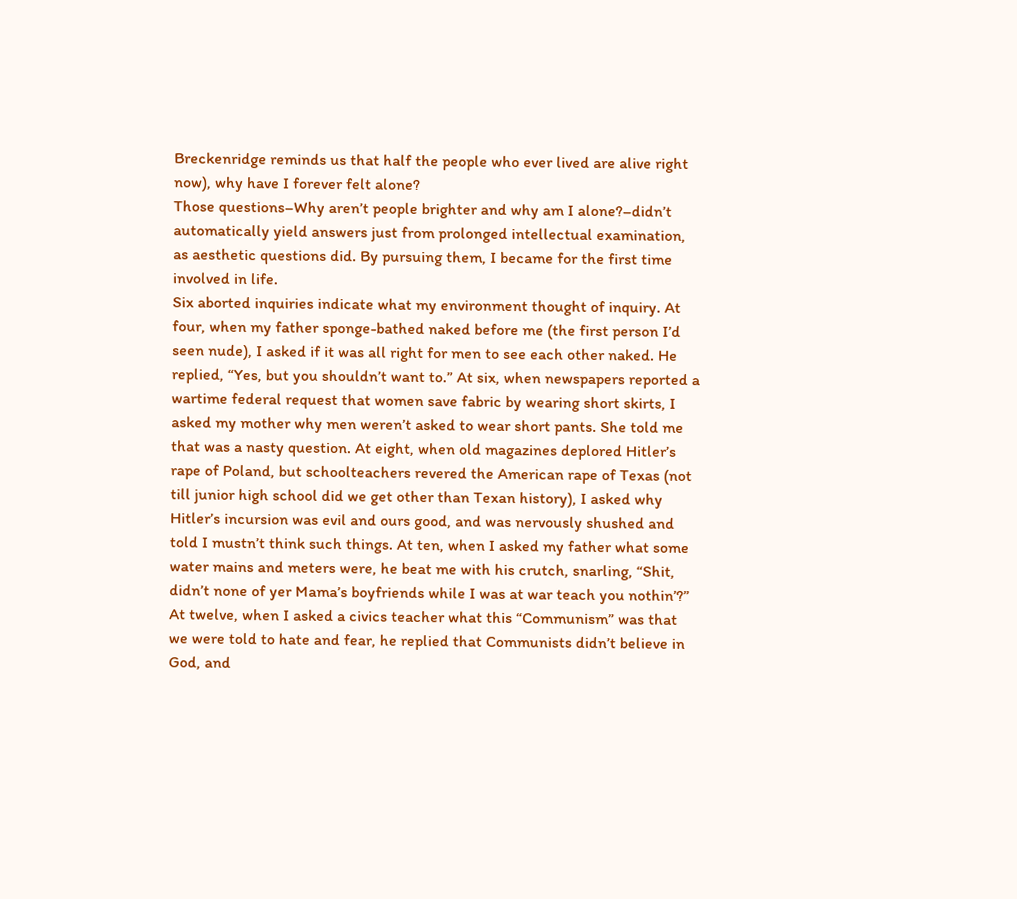Breckenridge reminds us that half the people who ever lived are alive right now), why have I forever felt alone?
Those questions–Why aren’t people brighter and why am I alone?–didn’t automatically yield answers just from prolonged intellectual examination, as aesthetic questions did. By pursuing them, I became for the first time involved in life.
Six aborted inquiries indicate what my environment thought of inquiry. At four, when my father sponge-bathed naked before me (the first person I’d seen nude), I asked if it was all right for men to see each other naked. He replied, “Yes, but you shouldn’t want to.” At six, when newspapers reported a wartime federal request that women save fabric by wearing short skirts, I asked my mother why men weren’t asked to wear short pants. She told me that was a nasty question. At eight, when old magazines deplored Hitler’s rape of Poland, but schoolteachers revered the American rape of Texas (not till junior high school did we get other than Texan history), I asked why Hitler’s incursion was evil and ours good, and was nervously shushed and told I mustn’t think such things. At ten, when I asked my father what some water mains and meters were, he beat me with his crutch, snarling, “Shit, didn’t none of yer Mama’s boyfriends while I was at war teach you nothin’?” At twelve, when I asked a civics teacher what this “Communism” was that we were told to hate and fear, he replied that Communists didn’t believe in God, and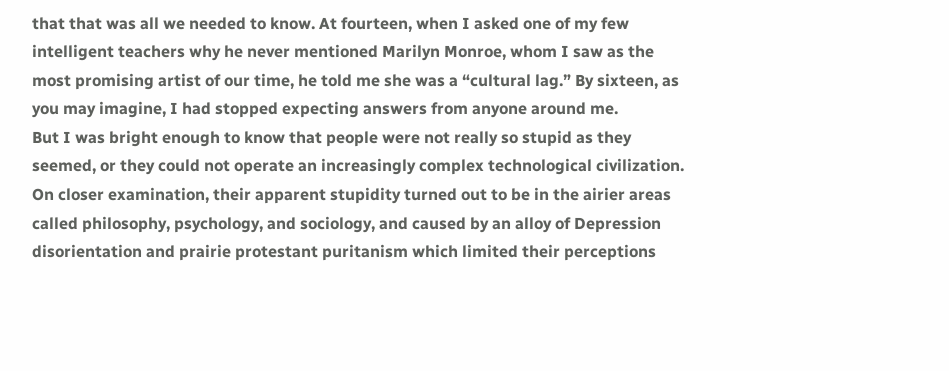that that was all we needed to know. At fourteen, when I asked one of my few intelligent teachers why he never mentioned Marilyn Monroe, whom I saw as the most promising artist of our time, he told me she was a “cultural lag.” By sixteen, as you may imagine, I had stopped expecting answers from anyone around me.
But I was bright enough to know that people were not really so stupid as they seemed, or they could not operate an increasingly complex technological civilization. On closer examination, their apparent stupidity turned out to be in the airier areas called philosophy, psychology, and sociology, and caused by an alloy of Depression disorientation and prairie protestant puritanism which limited their perceptions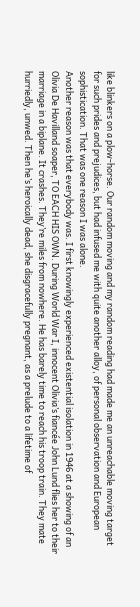like blinkers on a plow-horse. Our random moving and my random reading had made me an unreachable moving target for such prides and prejudices, but had infused me with quite another alloy, of personal observation and European sophistication. That was one reason I was alone.
Another reason was that everybody was. I first knowingly experienced existential isolation in 1946 at a showing of an Olivia De Havilland soaper, TO EACH HIS OWN. During World War I, innocent Olivia’s fiancée John Lund flies her to their marriage in a biplane. It crashes. They’re miles from nowhere. He has barely time to reach his troop train. They mate hurriedly, unwed. Then he’s heroically dead, she disgracefully pregnant, as a prelude to a lifetime of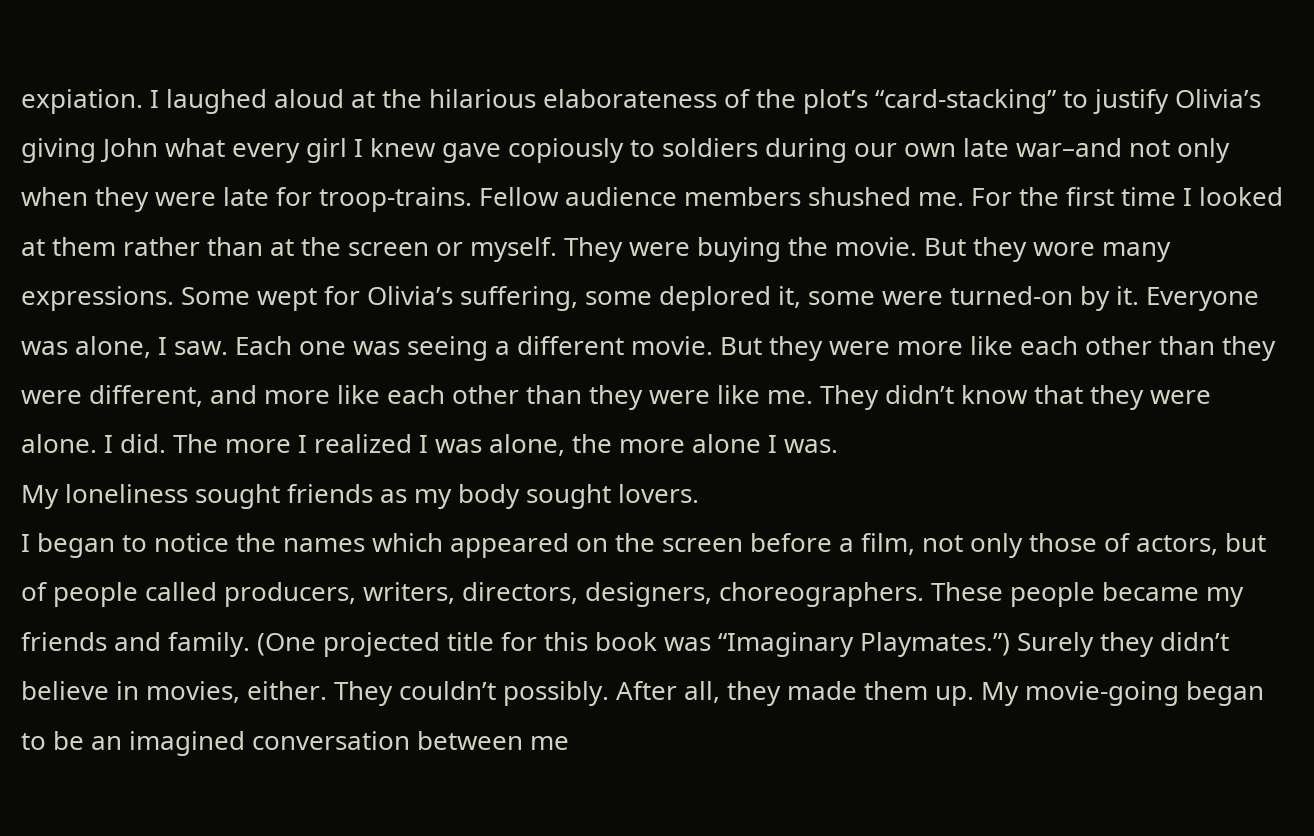expiation. I laughed aloud at the hilarious elaborateness of the plot’s “card-stacking” to justify Olivia’s giving John what every girl I knew gave copiously to soldiers during our own late war–and not only when they were late for troop-trains. Fellow audience members shushed me. For the first time I looked at them rather than at the screen or myself. They were buying the movie. But they wore many expressions. Some wept for Olivia’s suffering, some deplored it, some were turned-on by it. Everyone was alone, I saw. Each one was seeing a different movie. But they were more like each other than they were different, and more like each other than they were like me. They didn’t know that they were alone. I did. The more I realized I was alone, the more alone I was.
My loneliness sought friends as my body sought lovers.
I began to notice the names which appeared on the screen before a film, not only those of actors, but of people called producers, writers, directors, designers, choreographers. These people became my friends and family. (One projected title for this book was “Imaginary Playmates.”) Surely they didn’t believe in movies, either. They couldn’t possibly. After all, they made them up. My movie-going began to be an imagined conversation between me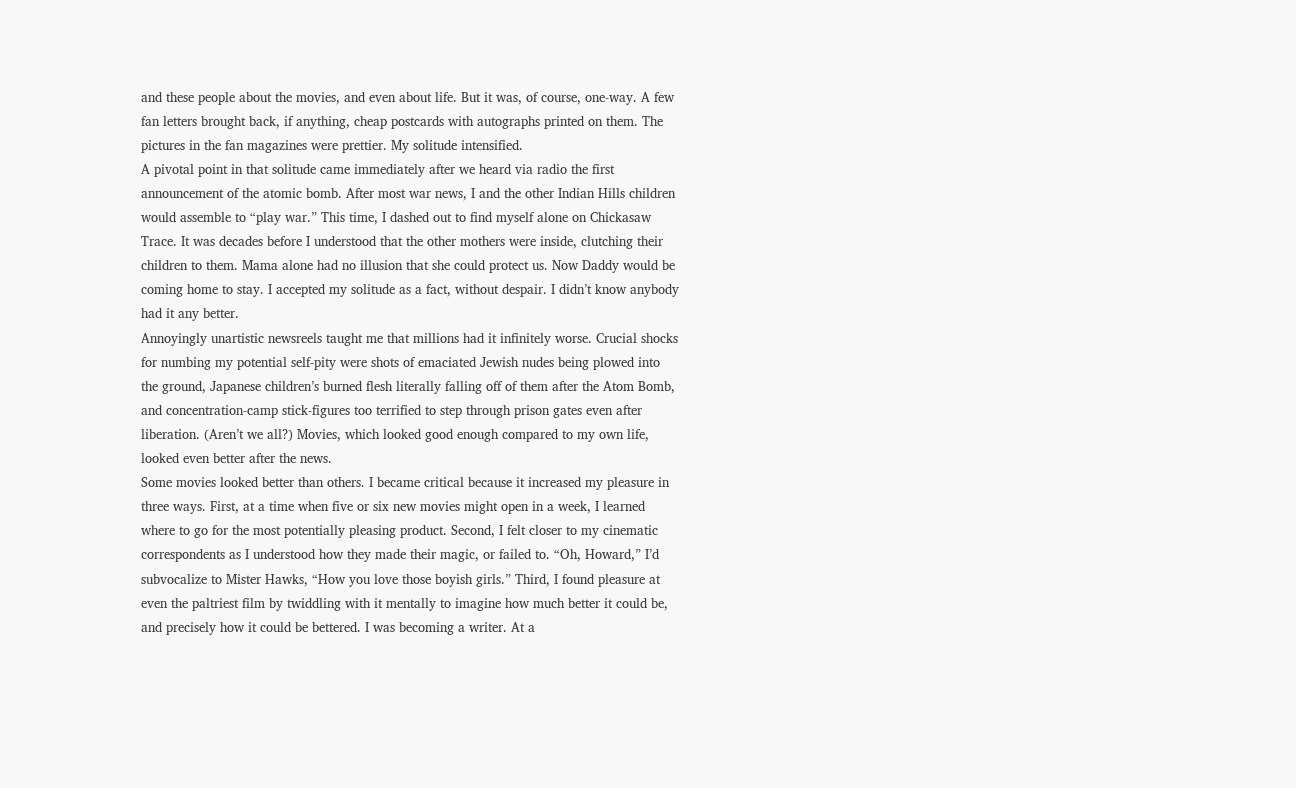and these people about the movies, and even about life. But it was, of course, one-way. A few fan letters brought back, if anything, cheap postcards with autographs printed on them. The pictures in the fan magazines were prettier. My solitude intensified.
A pivotal point in that solitude came immediately after we heard via radio the first announcement of the atomic bomb. After most war news, I and the other Indian Hills children would assemble to “play war.” This time, I dashed out to find myself alone on Chickasaw Trace. It was decades before I understood that the other mothers were inside, clutching their children to them. Mama alone had no illusion that she could protect us. Now Daddy would be coming home to stay. I accepted my solitude as a fact, without despair. I didn’t know anybody had it any better.
Annoyingly unartistic newsreels taught me that millions had it infinitely worse. Crucial shocks for numbing my potential self-pity were shots of emaciated Jewish nudes being plowed into the ground, Japanese children’s burned flesh literally falling off of them after the Atom Bomb, and concentration-camp stick-figures too terrified to step through prison gates even after liberation. (Aren’t we all?) Movies, which looked good enough compared to my own life, looked even better after the news.
Some movies looked better than others. I became critical because it increased my pleasure in three ways. First, at a time when five or six new movies might open in a week, I learned where to go for the most potentially pleasing product. Second, I felt closer to my cinematic correspondents as I understood how they made their magic, or failed to. “Oh, Howard,” I’d subvocalize to Mister Hawks, “How you love those boyish girls.” Third, I found pleasure at even the paltriest film by twiddling with it mentally to imagine how much better it could be, and precisely how it could be bettered. I was becoming a writer. At a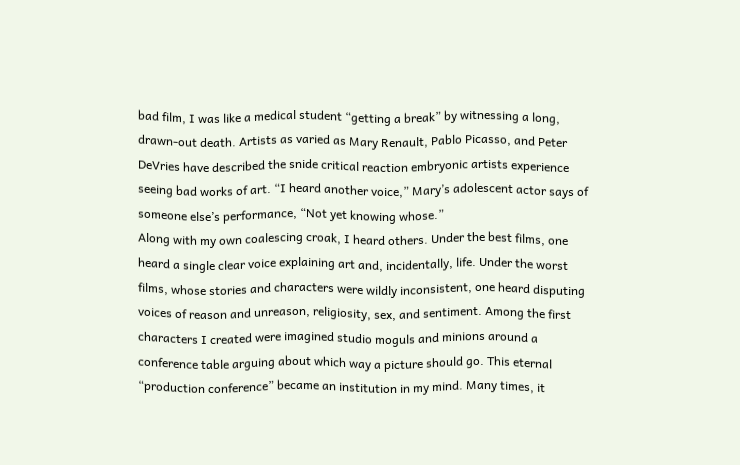bad film, I was like a medical student “getting a break” by witnessing a long, drawn-out death. Artists as varied as Mary Renault, Pablo Picasso, and Peter DeVries have described the snide critical reaction embryonic artists experience seeing bad works of art. “I heard another voice,” Mary’s adolescent actor says of someone else’s performance, “Not yet knowing whose.”
Along with my own coalescing croak, I heard others. Under the best films, one heard a single clear voice explaining art and, incidentally, life. Under the worst films, whose stories and characters were wildly inconsistent, one heard disputing voices of reason and unreason, religiosity, sex, and sentiment. Among the first characters I created were imagined studio moguls and minions around a conference table arguing about which way a picture should go. This eternal “production conference” became an institution in my mind. Many times, it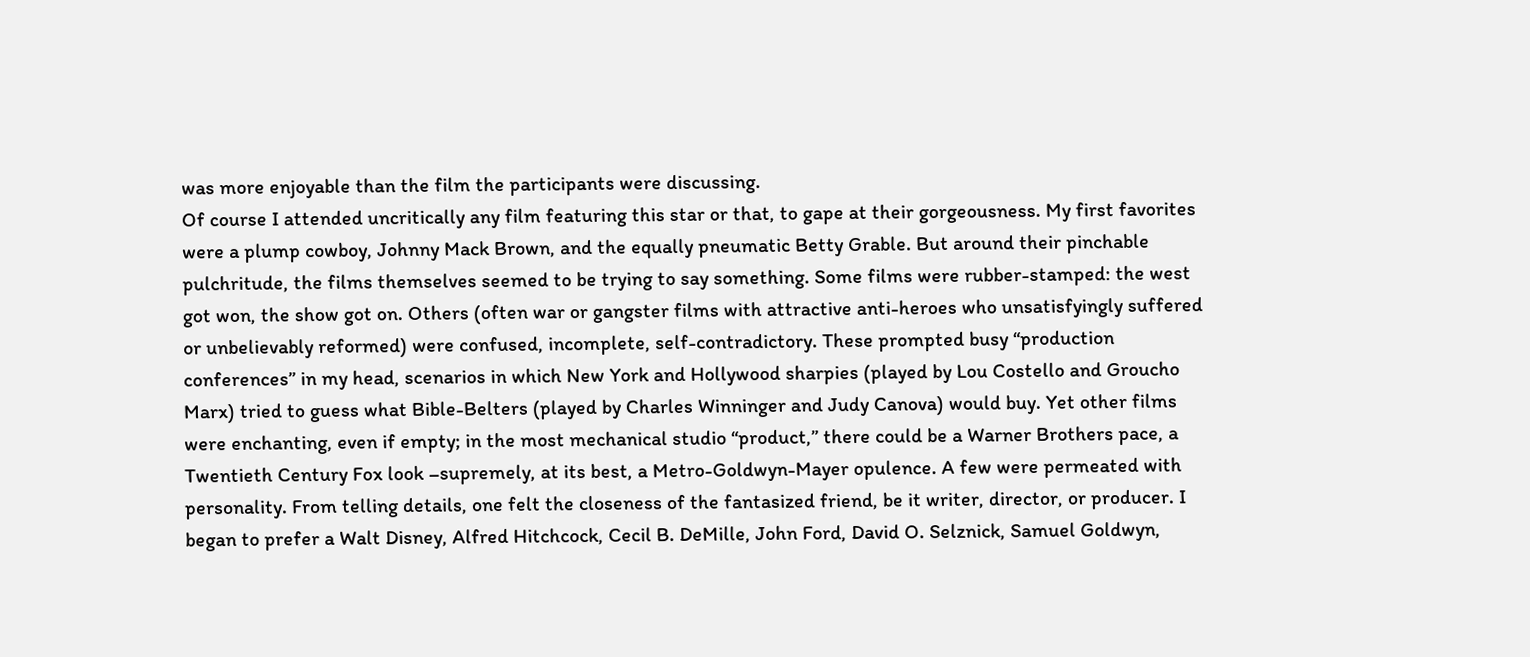was more enjoyable than the film the participants were discussing.
Of course I attended uncritically any film featuring this star or that, to gape at their gorgeousness. My first favorites were a plump cowboy, Johnny Mack Brown, and the equally pneumatic Betty Grable. But around their pinchable pulchritude, the films themselves seemed to be trying to say something. Some films were rubber-stamped: the west got won, the show got on. Others (often war or gangster films with attractive anti-heroes who unsatisfyingly suffered or unbelievably reformed) were confused, incomplete, self-contradictory. These prompted busy “production conferences” in my head, scenarios in which New York and Hollywood sharpies (played by Lou Costello and Groucho Marx) tried to guess what Bible-Belters (played by Charles Winninger and Judy Canova) would buy. Yet other films were enchanting, even if empty; in the most mechanical studio “product,” there could be a Warner Brothers pace, a Twentieth Century Fox look –supremely, at its best, a Metro-Goldwyn-Mayer opulence. A few were permeated with personality. From telling details, one felt the closeness of the fantasized friend, be it writer, director, or producer. I began to prefer a Walt Disney, Alfred Hitchcock, Cecil B. DeMille, John Ford, David O. Selznick, Samuel Goldwyn,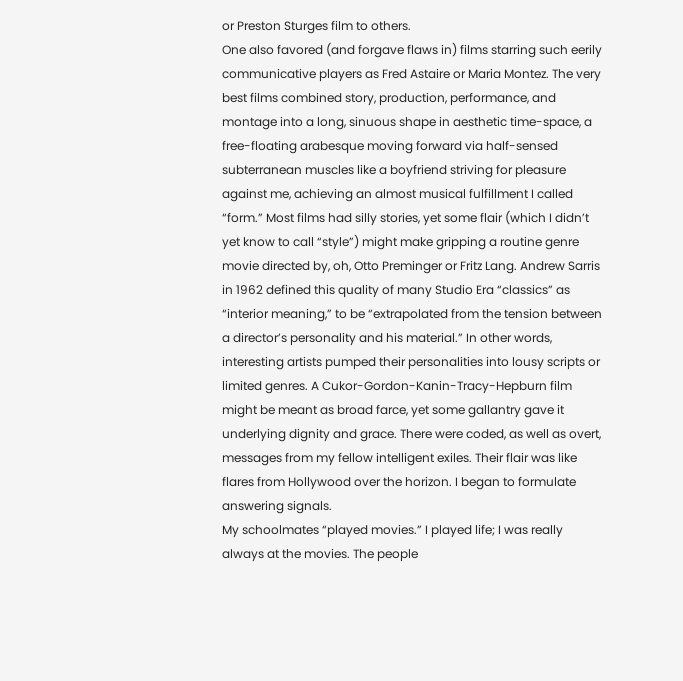or Preston Sturges film to others.
One also favored (and forgave flaws in) films starring such eerily communicative players as Fred Astaire or Maria Montez. The very best films combined story, production, performance, and montage into a long, sinuous shape in aesthetic time-space, a free-floating arabesque moving forward via half-sensed subterranean muscles like a boyfriend striving for pleasure against me, achieving an almost musical fulfillment I called “form.” Most films had silly stories, yet some flair (which I didn’t yet know to call “style”) might make gripping a routine genre movie directed by, oh, Otto Preminger or Fritz Lang. Andrew Sarris in 1962 defined this quality of many Studio Era “classics” as “interior meaning,” to be “extrapolated from the tension between a director’s personality and his material.” In other words, interesting artists pumped their personalities into lousy scripts or limited genres. A Cukor-Gordon-Kanin-Tracy-Hepburn film might be meant as broad farce, yet some gallantry gave it underlying dignity and grace. There were coded, as well as overt, messages from my fellow intelligent exiles. Their flair was like flares from Hollywood over the horizon. I began to formulate answering signals.
My schoolmates “played movies.” I played life; I was really always at the movies. The people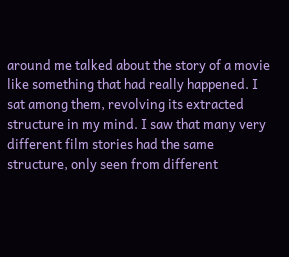around me talked about the story of a movie like something that had really happened. I sat among them, revolving its extracted structure in my mind. I saw that many very different film stories had the same structure, only seen from different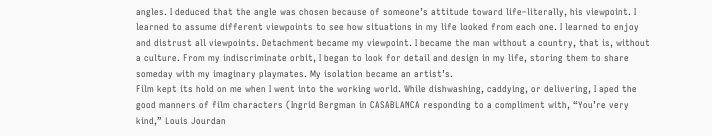angles. I deduced that the angle was chosen because of someone’s attitude toward life–literally, his viewpoint. I learned to assume different viewpoints to see how situations in my life looked from each one. I learned to enjoy and distrust all viewpoints. Detachment became my viewpoint. I became the man without a country, that is, without a culture. From my indiscriminate orbit, I began to look for detail and design in my life, storing them to share someday with my imaginary playmates. My isolation became an artist’s.
Film kept its hold on me when I went into the working world. While dishwashing, caddying, or delivering, I aped the good manners of film characters (Ingrid Bergman in CASABLANCA responding to a compliment with, “You’re very kind,” Louis Jourdan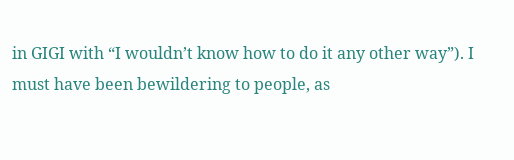in GIGI with “I wouldn’t know how to do it any other way”). I must have been bewildering to people, as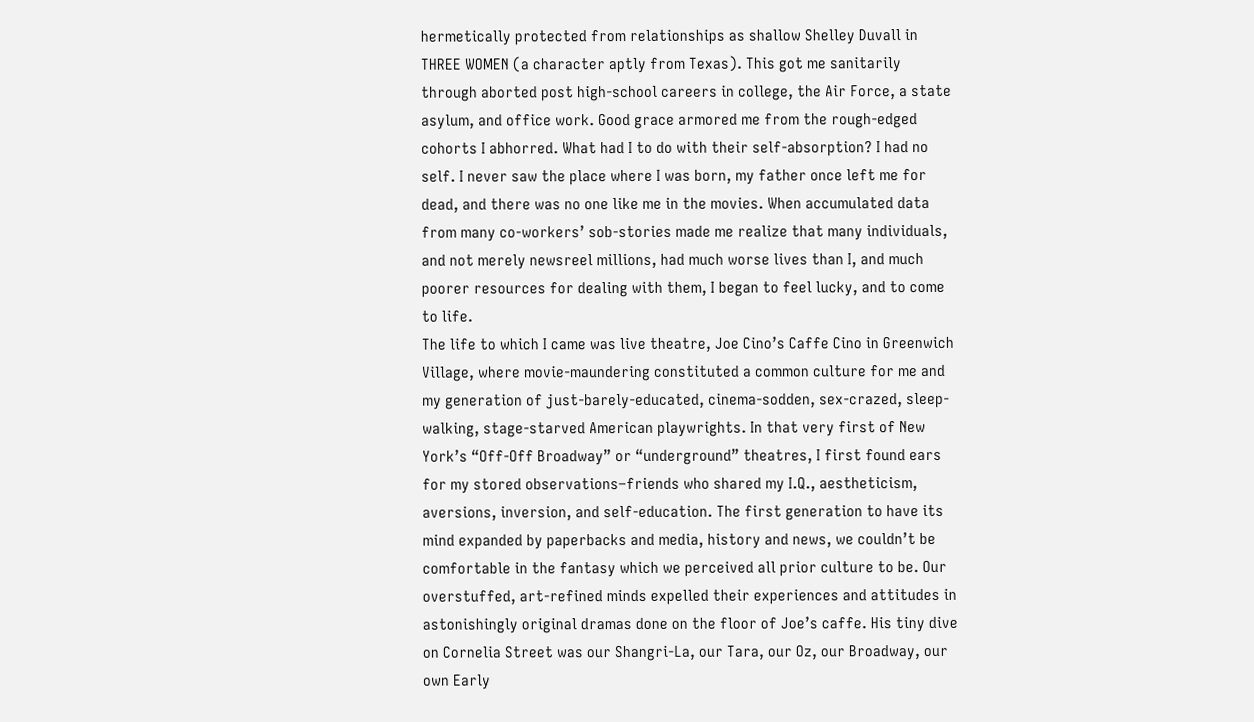hermetically protected from relationships as shallow Shelley Duvall in THREE WOMEN (a character aptly from Texas). This got me sanitarily through aborted post high-school careers in college, the Air Force, a state asylum, and office work. Good grace armored me from the rough-edged cohorts I abhorred. What had I to do with their self-absorption? I had no self. I never saw the place where I was born, my father once left me for dead, and there was no one like me in the movies. When accumulated data from many co-workers’ sob-stories made me realize that many individuals, and not merely newsreel millions, had much worse lives than I, and much poorer resources for dealing with them, I began to feel lucky, and to come to life.
The life to which I came was live theatre, Joe Cino’s Caffe Cino in Greenwich Village, where movie-maundering constituted a common culture for me and my generation of just-barely-educated, cinema-sodden, sex-crazed, sleep-walking, stage-starved American playwrights. In that very first of New York’s “Off-Off Broadway” or “underground” theatres, I first found ears for my stored observations–friends who shared my I.Q., aestheticism, aversions, inversion, and self-education. The first generation to have its mind expanded by paperbacks and media, history and news, we couldn’t be comfortable in the fantasy which we perceived all prior culture to be. Our overstuffed, art-refined minds expelled their experiences and attitudes in astonishingly original dramas done on the floor of Joe’s caffe. His tiny dive on Cornelia Street was our Shangri-La, our Tara, our Oz, our Broadway, our own Early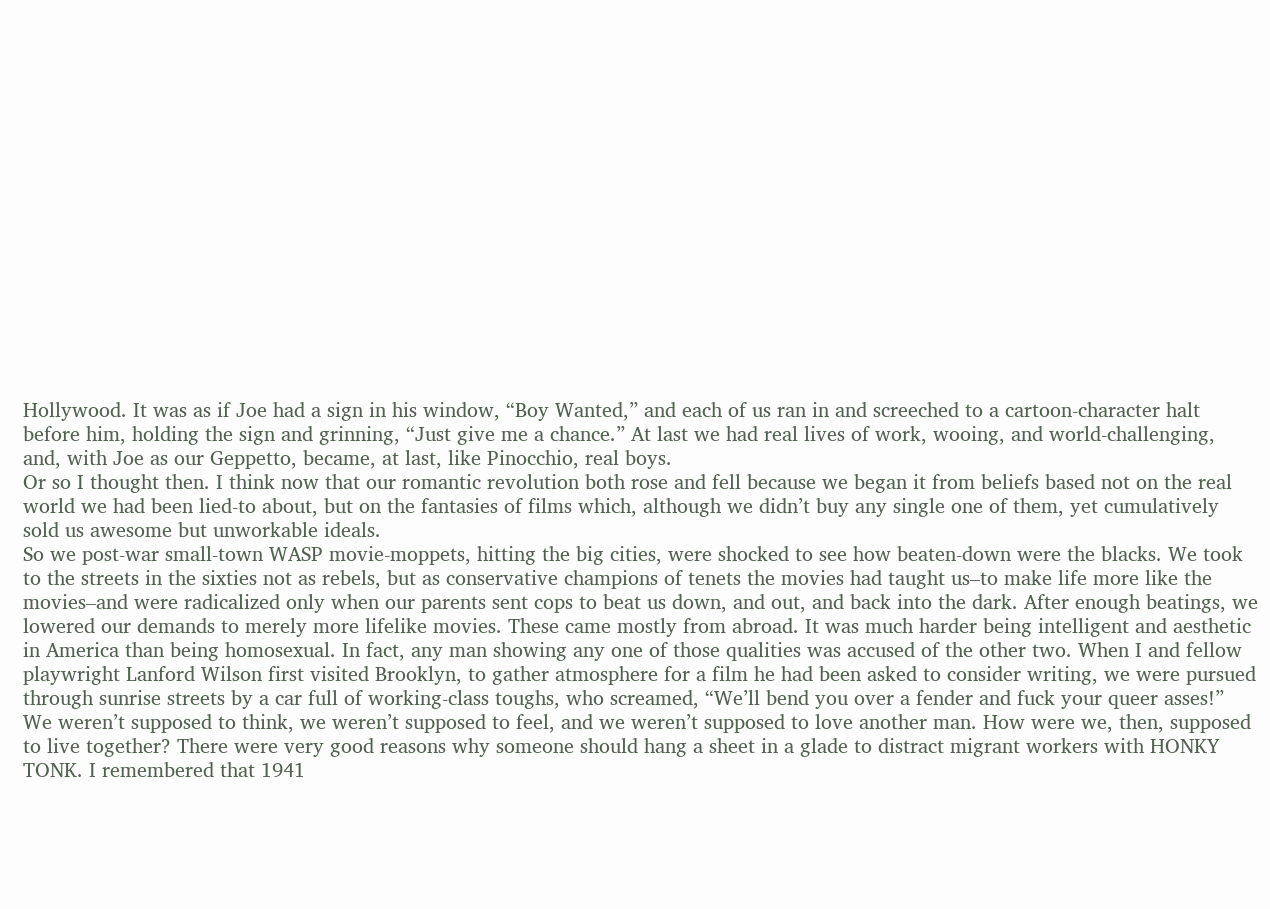Hollywood. It was as if Joe had a sign in his window, “Boy Wanted,” and each of us ran in and screeched to a cartoon-character halt before him, holding the sign and grinning, “Just give me a chance.” At last we had real lives of work, wooing, and world-challenging, and, with Joe as our Geppetto, became, at last, like Pinocchio, real boys.
Or so I thought then. I think now that our romantic revolution both rose and fell because we began it from beliefs based not on the real world we had been lied-to about, but on the fantasies of films which, although we didn’t buy any single one of them, yet cumulatively sold us awesome but unworkable ideals.
So we post-war small-town WASP movie-moppets, hitting the big cities, were shocked to see how beaten-down were the blacks. We took to the streets in the sixties not as rebels, but as conservative champions of tenets the movies had taught us–to make life more like the movies–and were radicalized only when our parents sent cops to beat us down, and out, and back into the dark. After enough beatings, we lowered our demands to merely more lifelike movies. These came mostly from abroad. It was much harder being intelligent and aesthetic in America than being homosexual. In fact, any man showing any one of those qualities was accused of the other two. When I and fellow playwright Lanford Wilson first visited Brooklyn, to gather atmosphere for a film he had been asked to consider writing, we were pursued through sunrise streets by a car full of working-class toughs, who screamed, “We’ll bend you over a fender and fuck your queer asses!” We weren’t supposed to think, we weren’t supposed to feel, and we weren’t supposed to love another man. How were we, then, supposed to live together? There were very good reasons why someone should hang a sheet in a glade to distract migrant workers with HONKY TONK. I remembered that 1941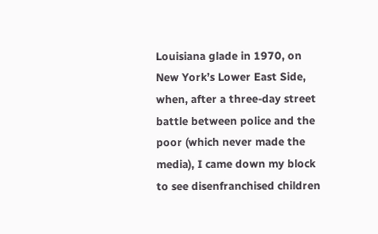Louisiana glade in 1970, on New York’s Lower East Side, when, after a three-day street battle between police and the poor (which never made the media), I came down my block to see disenfranchised children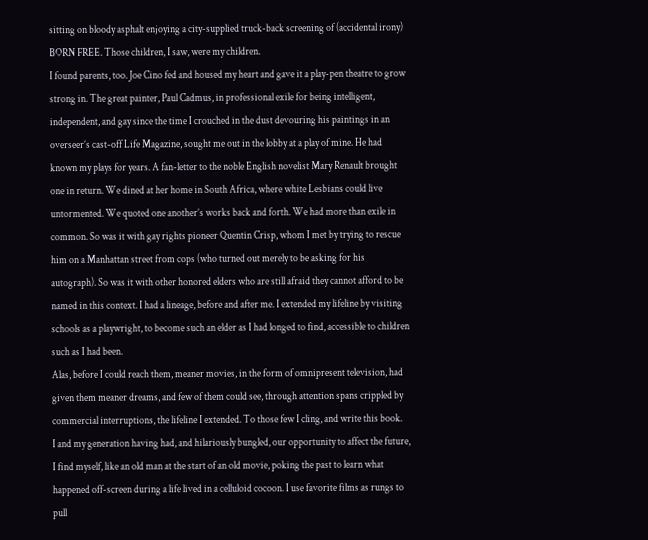sitting on bloody asphalt enjoying a city-supplied truck-back screening of (accidental irony) BORN FREE. Those children, I saw, were my children.
I found parents, too. Joe Cino fed and housed my heart and gave it a play-pen theatre to grow strong in. The great painter, Paul Cadmus, in professional exile for being intelligent, independent, and gay since the time I crouched in the dust devouring his paintings in an overseer’s cast-off Life Magazine, sought me out in the lobby at a play of mine. He had known my plays for years. A fan-letter to the noble English novelist Mary Renault brought one in return. We dined at her home in South Africa, where white Lesbians could live untormented. We quoted one another’s works back and forth. We had more than exile in common. So was it with gay rights pioneer Quentin Crisp, whom I met by trying to rescue him on a Manhattan street from cops (who turned out merely to be asking for his autograph). So was it with other honored elders who are still afraid they cannot afford to be named in this context. I had a lineage, before and after me. I extended my lifeline by visiting schools as a playwright, to become such an elder as I had longed to find, accessible to children such as I had been.
Alas, before I could reach them, meaner movies, in the form of omnipresent television, had given them meaner dreams, and few of them could see, through attention spans crippled by commercial interruptions, the lifeline I extended. To those few I cling, and write this book.
I and my generation having had, and hilariously bungled, our opportunity to affect the future, I find myself, like an old man at the start of an old movie, poking the past to learn what happened off-screen during a life lived in a celluloid cocoon. I use favorite films as rungs to pull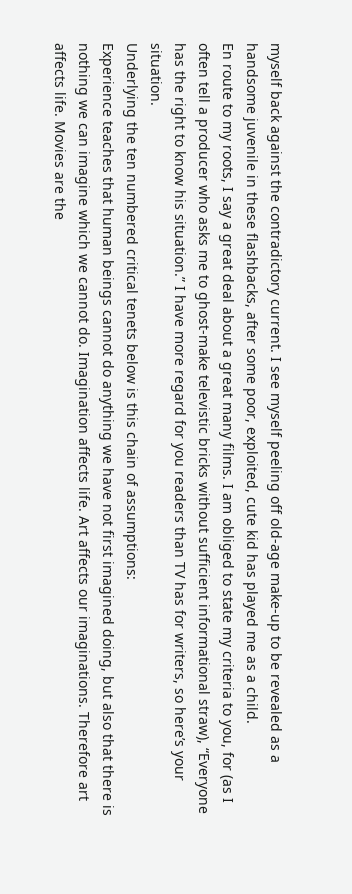myself back against the contradictory current. I see myself peeling off old-age make-up to be revealed as a handsome juvenile in these flashbacks, after some poor, exploited, cute kid has played me as a child.
En route to my roots, I say a great deal about a great many films. I am obliged to state my criteria to you, for (as I often tell a producer who asks me to ghost-make televistic bricks without sufficient informational straw), “Everyone has the right to know his situation.” I have more regard for you readers than TV has for writers, so here’s your situation.
Underlying the ten numbered critical tenets below is this chain of assumptions:
Experience teaches that human beings cannot do anything we have not first imagined doing, but also that there is nothing we can imagine which we cannot do. Imagination affects life. Art affects our imaginations. Therefore art affects life. Movies are the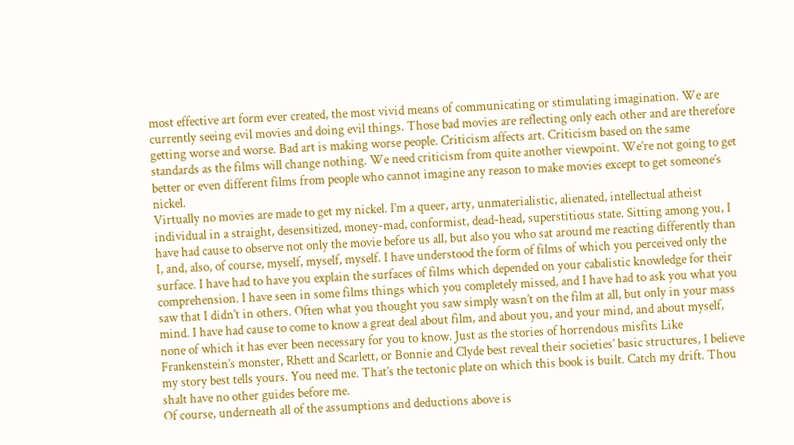most effective art form ever created, the most vivid means of communicating or stimulating imagination. We are currently seeing evil movies and doing evil things. Those bad movies are reflecting only each other and are therefore getting worse and worse. Bad art is making worse people. Criticism affects art. Criticism based on the same standards as the films will change nothing. We need criticism from quite another viewpoint. We’re not going to get better or even different films from people who cannot imagine any reason to make movies except to get someone’s nickel.
Virtually no movies are made to get my nickel. I’m a queer, arty, unmaterialistic, alienated, intellectual atheist individual in a straight, desensitized, money-mad, conformist, dead-head, superstitious state. Sitting among you, I have had cause to observe not only the movie before us all, but also you who sat around me reacting differently than I, and, also, of course, myself, myself, myself. I have understood the form of films of which you perceived only the surface. I have had to have you explain the surfaces of films which depended on your cabalistic knowledge for their comprehension. I have seen in some films things which you completely missed, and I have had to ask you what you saw that I didn’t in others. Often what you thought you saw simply wasn’t on the film at all, but only in your mass mind. I have had cause to come to know a great deal about film, and about you, and your mind, and about myself, none of which it has ever been necessary for you to know. Just as the stories of horrendous misfits Like Frankenstein’s monster, Rhett and Scarlett, or Bonnie and Clyde best reveal their societies’ basic structures, I believe my story best tells yours. You need me. That’s the tectonic plate on which this book is built. Catch my drift. Thou shalt have no other guides before me.
Of course, underneath all of the assumptions and deductions above is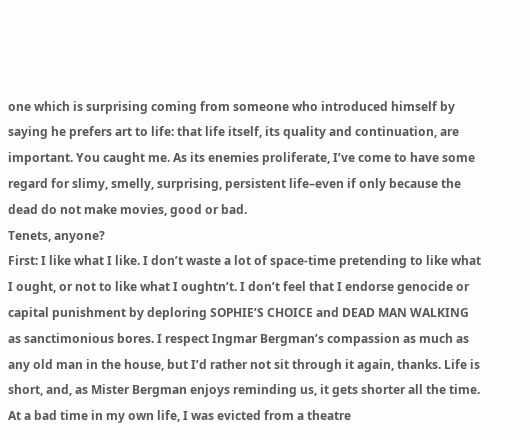one which is surprising coming from someone who introduced himself by saying he prefers art to life: that life itself, its quality and continuation, are important. You caught me. As its enemies proliferate, I’ve come to have some regard for slimy, smelly, surprising, persistent life–even if only because the dead do not make movies, good or bad.
Tenets, anyone?
First: I like what I like. I don’t waste a lot of space-time pretending to like what I ought, or not to like what I oughtn’t. I don’t feel that I endorse genocide or capital punishment by deploring SOPHIE’S CHOICE and DEAD MAN WALKING as sanctimonious bores. I respect Ingmar Bergman’s compassion as much as any old man in the house, but I’d rather not sit through it again, thanks. Life is short, and, as Mister Bergman enjoys reminding us, it gets shorter all the time. At a bad time in my own life, I was evicted from a theatre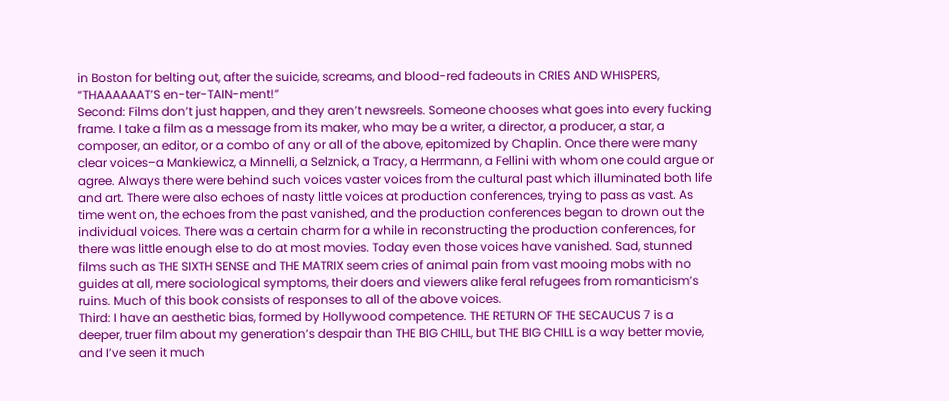in Boston for belting out, after the suicide, screams, and blood-red fadeouts in CRIES AND WHISPERS, “THAAAAAAT’S en-ter-TAIN-ment!”
Second: Films don’t just happen, and they aren’t newsreels. Someone chooses what goes into every fucking frame. I take a film as a message from its maker, who may be a writer, a director, a producer, a star, a composer, an editor, or a combo of any or all of the above, epitomized by Chaplin. Once there were many clear voices–a Mankiewicz, a Minnelli, a Selznick, a Tracy, a Herrmann, a Fellini with whom one could argue or agree. Always there were behind such voices vaster voices from the cultural past which illuminated both life and art. There were also echoes of nasty little voices at production conferences, trying to pass as vast. As time went on, the echoes from the past vanished, and the production conferences began to drown out the individual voices. There was a certain charm for a while in reconstructing the production conferences, for there was little enough else to do at most movies. Today even those voices have vanished. Sad, stunned films such as THE SIXTH SENSE and THE MATRIX seem cries of animal pain from vast mooing mobs with no guides at all, mere sociological symptoms, their doers and viewers alike feral refugees from romanticism’s ruins. Much of this book consists of responses to all of the above voices.
Third: I have an aesthetic bias, formed by Hollywood competence. THE RETURN OF THE SECAUCUS 7 is a deeper, truer film about my generation’s despair than THE BIG CHILL, but THE BIG CHILL is a way better movie, and I’ve seen it much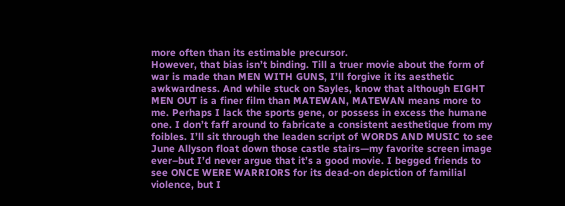more often than its estimable precursor.
However, that bias isn’t binding. Till a truer movie about the form of war is made than MEN WITH GUNS, I’ll forgive it its aesthetic awkwardness. And while stuck on Sayles, know that although EIGHT MEN OUT is a finer film than MATEWAN, MATEWAN means more to me. Perhaps I lack the sports gene, or possess in excess the humane one. I don’t faff around to fabricate a consistent aesthetique from my foibles. I’ll sit through the leaden script of WORDS AND MUSIC to see June Allyson float down those castle stairs—my favorite screen image ever–but I’d never argue that it’s a good movie. I begged friends to see ONCE WERE WARRIORS for its dead-on depiction of familial violence, but I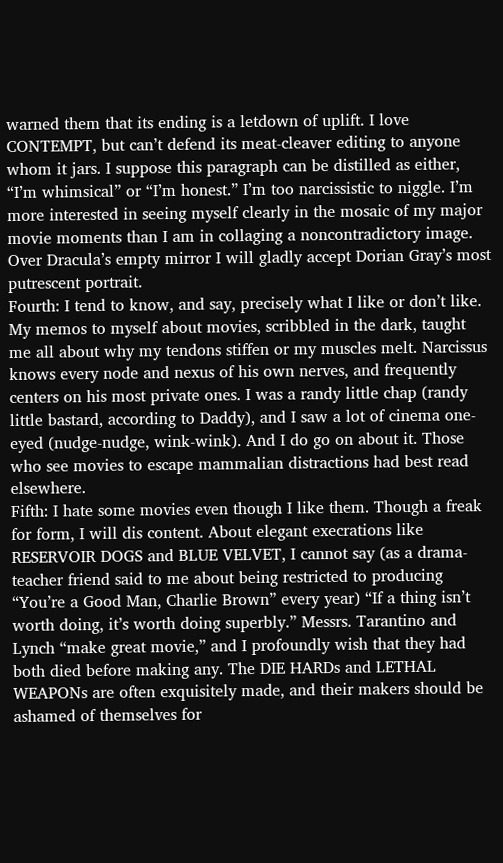warned them that its ending is a letdown of uplift. I love CONTEMPT, but can’t defend its meat-cleaver editing to anyone whom it jars. I suppose this paragraph can be distilled as either, “I’m whimsical” or “I’m honest.” I’m too narcissistic to niggle. I’m more interested in seeing myself clearly in the mosaic of my major movie moments than I am in collaging a noncontradictory image. Over Dracula’s empty mirror I will gladly accept Dorian Gray’s most putrescent portrait.
Fourth: I tend to know, and say, precisely what I like or don’t like. My memos to myself about movies, scribbled in the dark, taught me all about why my tendons stiffen or my muscles melt. Narcissus knows every node and nexus of his own nerves, and frequently centers on his most private ones. I was a randy little chap (randy little bastard, according to Daddy), and I saw a lot of cinema one-eyed (nudge-nudge, wink-wink). And I do go on about it. Those who see movies to escape mammalian distractions had best read elsewhere.
Fifth: I hate some movies even though I like them. Though a freak for form, I will dis content. About elegant execrations like RESERVOIR DOGS and BLUE VELVET, I cannot say (as a drama-teacher friend said to me about being restricted to producing “You’re a Good Man, Charlie Brown” every year) “If a thing isn’t worth doing, it’s worth doing superbly.” Messrs. Tarantino and Lynch “make great movie,” and I profoundly wish that they had both died before making any. The DIE HARDs and LETHAL WEAPONs are often exquisitely made, and their makers should be ashamed of themselves for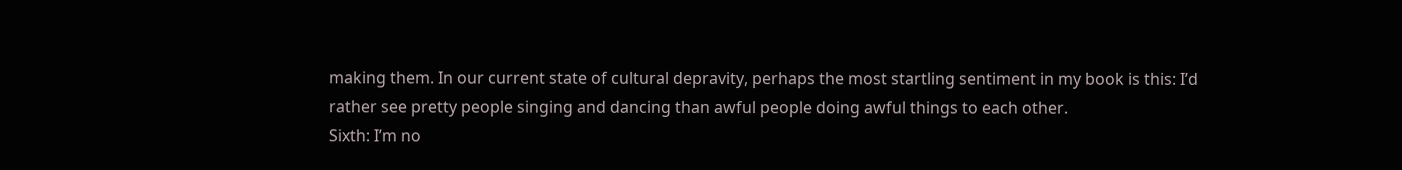making them. In our current state of cultural depravity, perhaps the most startling sentiment in my book is this: I’d rather see pretty people singing and dancing than awful people doing awful things to each other.
Sixth: I’m no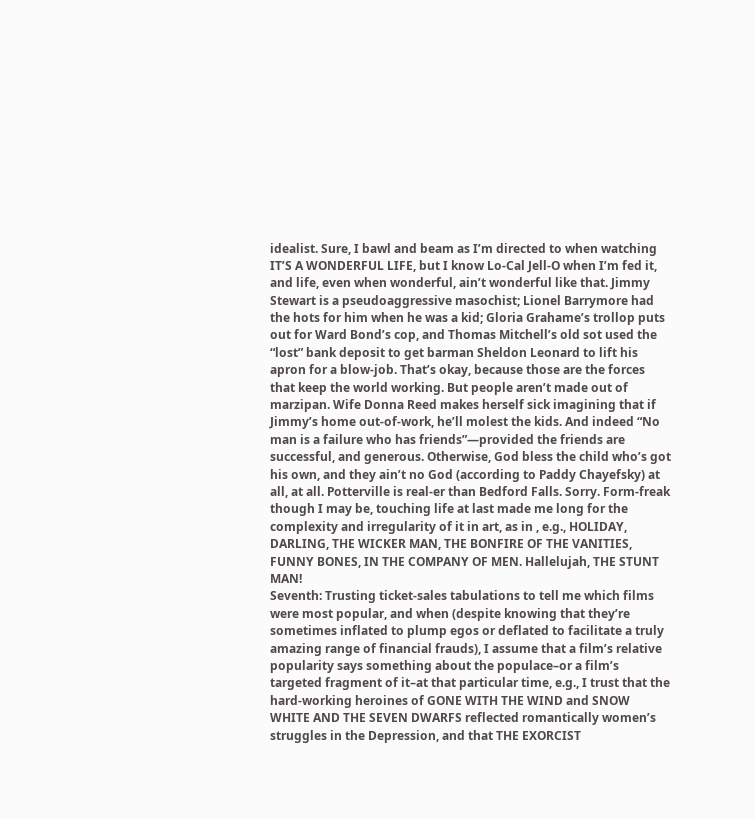idealist. Sure, I bawl and beam as I’m directed to when watching IT’S A WONDERFUL LIFE, but I know Lo-Cal Jell-O when I’m fed it, and life, even when wonderful, ain’t wonderful like that. Jimmy Stewart is a pseudoaggressive masochist; Lionel Barrymore had the hots for him when he was a kid; Gloria Grahame’s trollop puts out for Ward Bond’s cop, and Thomas Mitchell’s old sot used the “lost” bank deposit to get barman Sheldon Leonard to lift his apron for a blow-job. That’s okay, because those are the forces that keep the world working. But people aren’t made out of marzipan. Wife Donna Reed makes herself sick imagining that if Jimmy’s home out-of-work, he’ll molest the kids. And indeed “No man is a failure who has friends”—provided the friends are successful, and generous. Otherwise, God bless the child who’s got his own, and they ain’t no God (according to Paddy Chayefsky) at all, at all. Potterville is real-er than Bedford Falls. Sorry. Form-freak though I may be, touching life at last made me long for the complexity and irregularity of it in art, as in , e.g., HOLIDAY, DARLING, THE WICKER MAN, THE BONFIRE OF THE VANITIES, FUNNY BONES, IN THE COMPANY OF MEN. Hallelujah, THE STUNT MAN!
Seventh: Trusting ticket-sales tabulations to tell me which films were most popular, and when (despite knowing that they’re sometimes inflated to plump egos or deflated to facilitate a truly amazing range of financial frauds), I assume that a film’s relative popularity says something about the populace–or a film’s targeted fragment of it–at that particular time, e.g., I trust that the hard-working heroines of GONE WITH THE WIND and SNOW WHITE AND THE SEVEN DWARFS reflected romantically women’s struggles in the Depression, and that THE EXORCIST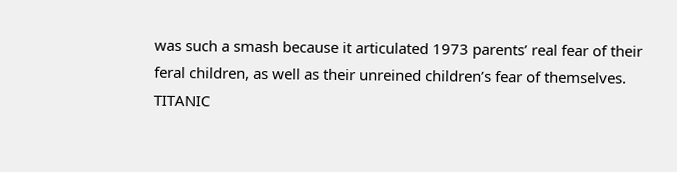was such a smash because it articulated 1973 parents’ real fear of their feral children, as well as their unreined children’s fear of themselves. TITANIC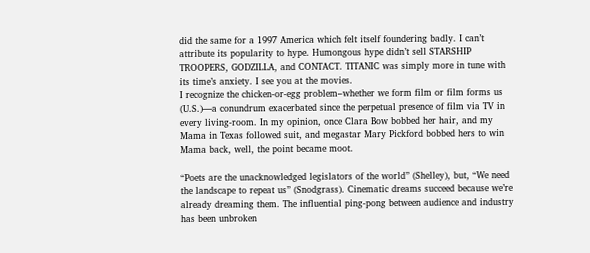did the same for a 1997 America which felt itself foundering badly. I can’t attribute its popularity to hype. Humongous hype didn’t sell STARSHIP TROOPERS, GODZILLA, and CONTACT. TITANIC was simply more in tune with its time’s anxiety. I see you at the movies.
I recognize the chicken-or-egg problem–whether we form film or film forms us (U.S.)—a conundrum exacerbated since the perpetual presence of film via TV in every living-room. In my opinion, once Clara Bow bobbed her hair, and my Mama in Texas followed suit, and megastar Mary Pickford bobbed hers to win Mama back, well, the point became moot.

“Poets are the unacknowledged legislators of the world” (Shelley), but, “We need the landscape to repeat us” (Snodgrass). Cinematic dreams succeed because we’re already dreaming them. The influential ping-pong between audience and industry has been unbroken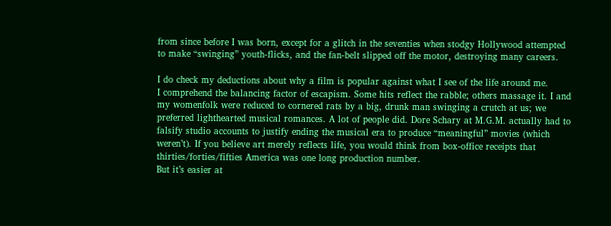from since before I was born, except for a glitch in the seventies when stodgy Hollywood attempted to make “swinging” youth-flicks, and the fan-belt slipped off the motor, destroying many careers.

I do check my deductions about why a film is popular against what I see of the life around me.
I comprehend the balancing factor of escapism. Some hits reflect the rabble; others massage it. I and my womenfolk were reduced to cornered rats by a big, drunk man swinging a crutch at us; we preferred lighthearted musical romances. A lot of people did. Dore Schary at M.G.M. actually had to falsify studio accounts to justify ending the musical era to produce “meaningful” movies (which weren’t). If you believe art merely reflects life, you would think from box-office receipts that thirties/forties/fifties America was one long production number.
But it’s easier at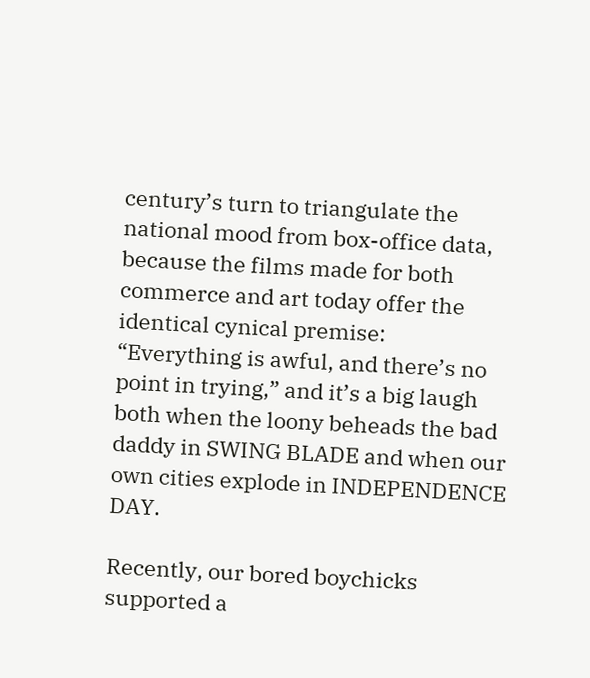century’s turn to triangulate the national mood from box-office data, because the films made for both commerce and art today offer the identical cynical premise: “Everything is awful, and there’s no point in trying,” and it’s a big laugh both when the loony beheads the bad daddy in SWING BLADE and when our own cities explode in INDEPENDENCE DAY.

Recently, our bored boychicks supported a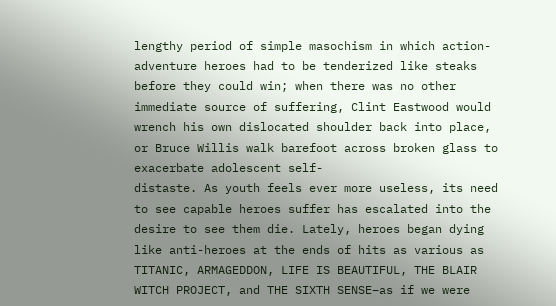lengthy period of simple masochism in which action-adventure heroes had to be tenderized like steaks before they could win; when there was no other immediate source of suffering, Clint Eastwood would wrench his own dislocated shoulder back into place, or Bruce Willis walk barefoot across broken glass to exacerbate adolescent self-
distaste. As youth feels ever more useless, its need to see capable heroes suffer has escalated into the desire to see them die. Lately, heroes began dying like anti-heroes at the ends of hits as various as TITANIC, ARMAGEDDON, LIFE IS BEAUTIFUL, THE BLAIR WITCH PROJECT, and THE SIXTH SENSE–as if we were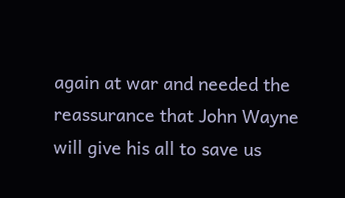again at war and needed the reassurance that John Wayne will give his all to save us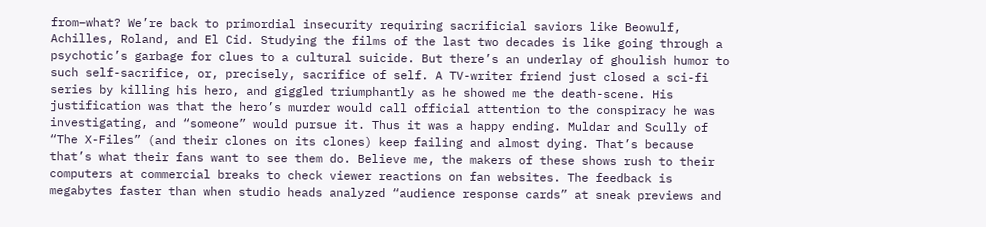from–what? We’re back to primordial insecurity requiring sacrificial saviors like Beowulf, Achilles, Roland, and El Cid. Studying the films of the last two decades is like going through a psychotic’s garbage for clues to a cultural suicide. But there’s an underlay of ghoulish humor to such self-sacrifice, or, precisely, sacrifice of self. A TV-writer friend just closed a sci-fi series by killing his hero, and giggled triumphantly as he showed me the death-scene. His justification was that the hero’s murder would call official attention to the conspiracy he was investigating, and “someone” would pursue it. Thus it was a happy ending. Muldar and Scully of “The X-Files” (and their clones on its clones) keep failing and almost dying. That’s because that’s what their fans want to see them do. Believe me, the makers of these shows rush to their computers at commercial breaks to check viewer reactions on fan websites. The feedback is megabytes faster than when studio heads analyzed “audience response cards” at sneak previews and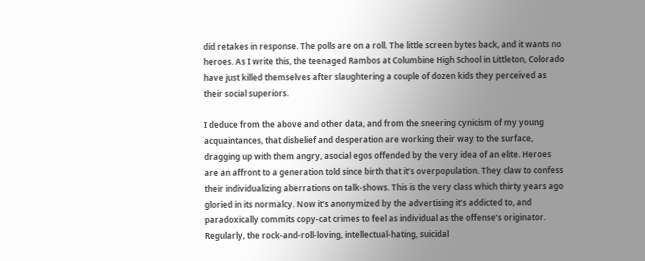did retakes in response. The polls are on a roll. The little screen bytes back, and it wants no heroes. As I write this, the teenaged Rambos at Columbine High School in Littleton, Colorado have just killed themselves after slaughtering a couple of dozen kids they perceived as their social superiors.

I deduce from the above and other data, and from the sneering cynicism of my young acquaintances, that disbelief and desperation are working their way to the surface, dragging up with them angry, asocial egos offended by the very idea of an elite. Heroes are an affront to a generation told since birth that it’s overpopulation. They claw to confess their individualizing aberrations on talk-shows. This is the very class which thirty years ago gloried in its normalcy. Now it’s anonymized by the advertising it’s addicted to, and paradoxically commits copy-cat crimes to feel as individual as the offense’s originator. Regularly, the rock-and-roll-loving, intellectual-hating, suicidal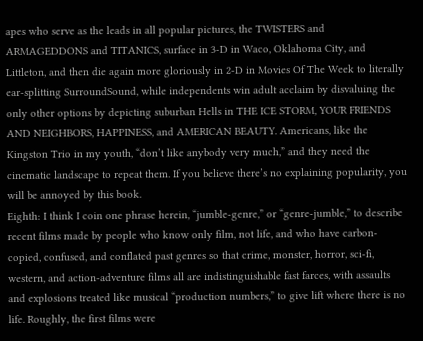apes who serve as the leads in all popular pictures, the TWISTERS and ARMAGEDDONS and TITANICS, surface in 3-D in Waco, Oklahoma City, and Littleton, and then die again more gloriously in 2-D in Movies Of The Week to literally ear-splitting SurroundSound, while independents win adult acclaim by disvaluing the only other options by depicting suburban Hells in THE ICE STORM, YOUR FRIENDS AND NEIGHBORS, HAPPINESS, and AMERICAN BEAUTY. Americans, like the Kingston Trio in my youth, “don’t like anybody very much,” and they need the cinematic landscape to repeat them. If you believe there’s no explaining popularity, you will be annoyed by this book.
Eighth: I think I coin one phrase herein, “jumble-genre,” or “genre-jumble,” to describe recent films made by people who know only film, not life, and who have carbon-copied, confused, and conflated past genres so that crime, monster, horror, sci-fi, western, and action-adventure films all are indistinguishable fast farces, with assaults and explosions treated like musical “production numbers,” to give lift where there is no life. Roughly, the first films were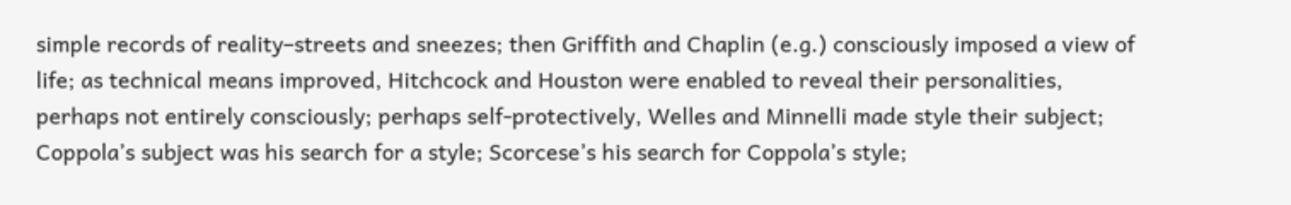simple records of reality–streets and sneezes; then Griffith and Chaplin (e.g.) consciously imposed a view of life; as technical means improved, Hitchcock and Houston were enabled to reveal their personalities, perhaps not entirely consciously; perhaps self-protectively, Welles and Minnelli made style their subject; Coppola’s subject was his search for a style; Scorcese’s his search for Coppola’s style;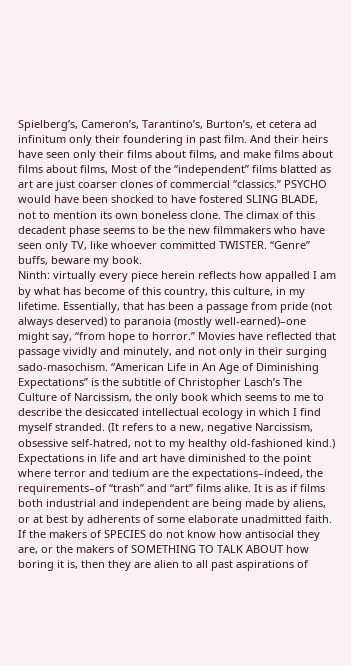Spielberg’s, Cameron’s, Tarantino’s, Burton’s, et cetera ad infinitum only their foundering in past film. And their heirs have seen only their films about films, and make films about films about films, Most of the “independent” films blatted as art are just coarser clones of commercial “classics.” PSYCHO would have been shocked to have fostered SLING BLADE, not to mention its own boneless clone. The climax of this decadent phase seems to be the new filmmakers who have seen only TV, like whoever committed TWISTER. “Genre” buffs, beware my book.
Ninth: virtually every piece herein reflects how appalled I am by what has become of this country, this culture, in my lifetime. Essentially, that has been a passage from pride (not always deserved) to paranoia (mostly well-earned)–one might say, “from hope to horror.” Movies have reflected that passage vividly and minutely, and not only in their surging sado-masochism. “American Life in An Age of Diminishing Expectations” is the subtitle of Christopher Lasch’s The Culture of Narcissism, the only book which seems to me to describe the desiccated intellectual ecology in which I find myself stranded. (It refers to a new, negative Narcissism, obsessive self-hatred, not to my healthy old-fashioned kind.) Expectations in life and art have diminished to the point where terror and tedium are the expectations–indeed, the requirements–of “trash” and “art” films alike. It is as if films both industrial and independent are being made by aliens, or at best by adherents of some elaborate unadmitted faith. If the makers of SPECIES do not know how antisocial they are, or the makers of SOMETHING TO TALK ABOUT how boring it is, then they are alien to all past aspirations of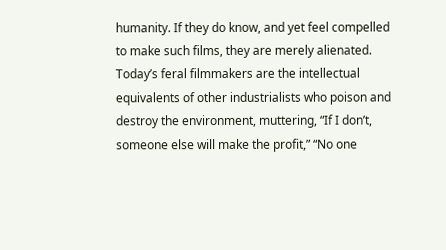humanity. If they do know, and yet feel compelled to make such films, they are merely alienated. Today’s feral filmmakers are the intellectual equivalents of other industrialists who poison and destroy the environment, muttering, “If I don’t, someone else will make the profit,” “No one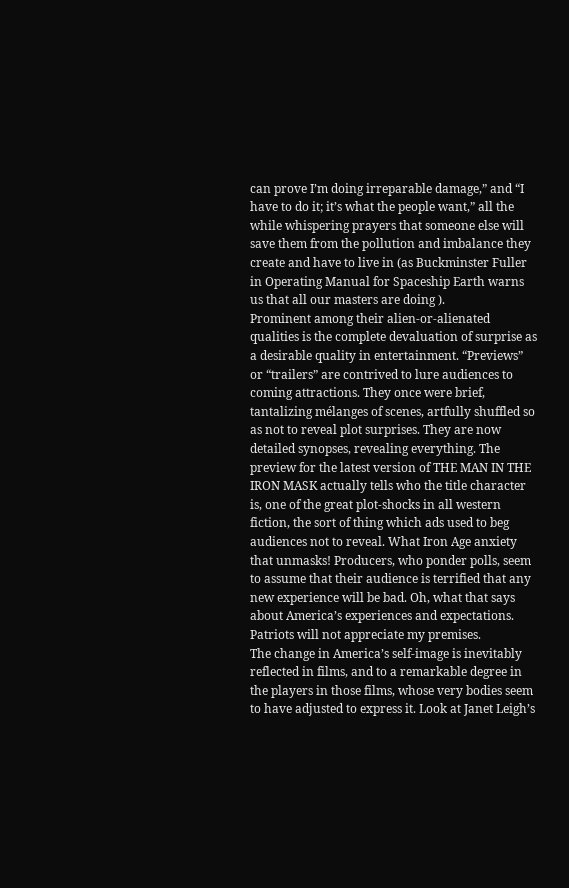can prove I’m doing irreparable damage,” and “I have to do it; it’s what the people want,” all the while whispering prayers that someone else will save them from the pollution and imbalance they create and have to live in (as Buckminster Fuller in Operating Manual for Spaceship Earth warns us that all our masters are doing ).
Prominent among their alien-or-alienated qualities is the complete devaluation of surprise as a desirable quality in entertainment. “Previews” or “trailers” are contrived to lure audiences to coming attractions. They once were brief, tantalizing mélanges of scenes, artfully shuffled so as not to reveal plot surprises. They are now detailed synopses, revealing everything. The preview for the latest version of THE MAN IN THE IRON MASK actually tells who the title character is, one of the great plot-shocks in all western fiction, the sort of thing which ads used to beg audiences not to reveal. What Iron Age anxiety that unmasks! Producers, who ponder polls, seem to assume that their audience is terrified that any new experience will be bad. Oh, what that says about America’s experiences and expectations. Patriots will not appreciate my premises.
The change in America’s self-image is inevitably reflected in films, and to a remarkable degree in the players in those films, whose very bodies seem to have adjusted to express it. Look at Janet Leigh’s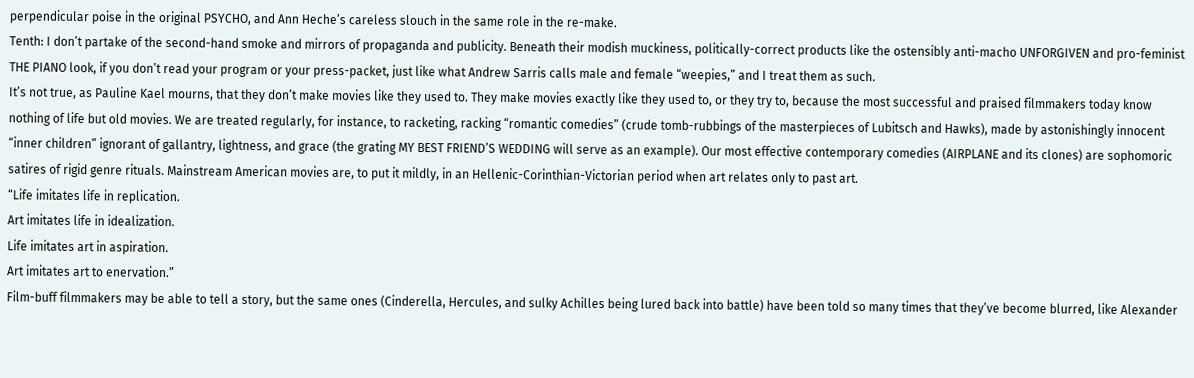perpendicular poise in the original PSYCHO, and Ann Heche’s careless slouch in the same role in the re-make.
Tenth: I don’t partake of the second-hand smoke and mirrors of propaganda and publicity. Beneath their modish muckiness, politically-correct products like the ostensibly anti-macho UNFORGIVEN and pro-feminist THE PIANO look, if you don’t read your program or your press-packet, just like what Andrew Sarris calls male and female “weepies,” and I treat them as such.
It’s not true, as Pauline Kael mourns, that they don’t make movies like they used to. They make movies exactly like they used to, or they try to, because the most successful and praised filmmakers today know nothing of life but old movies. We are treated regularly, for instance, to racketing, racking “romantic comedies” (crude tomb-rubbings of the masterpieces of Lubitsch and Hawks), made by astonishingly innocent “inner children” ignorant of gallantry, lightness, and grace (the grating MY BEST FRIEND’S WEDDING will serve as an example). Our most effective contemporary comedies (AIRPLANE and its clones) are sophomoric satires of rigid genre rituals. Mainstream American movies are, to put it mildly, in an Hellenic-Corinthian-Victorian period when art relates only to past art.
“Life imitates life in replication.
Art imitates life in idealization.
Life imitates art in aspiration.
Art imitates art to enervation.”
Film-buff filmmakers may be able to tell a story, but the same ones (Cinderella, Hercules, and sulky Achilles being lured back into battle) have been told so many times that they’ve become blurred, like Alexander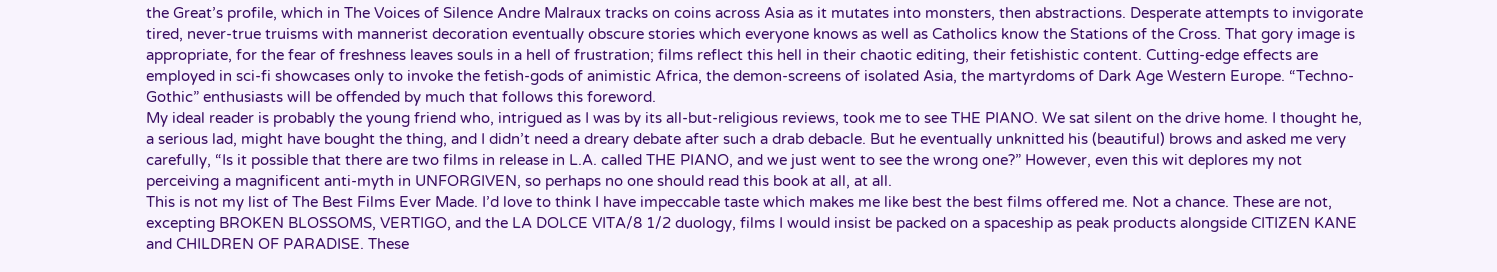the Great’s profile, which in The Voices of Silence Andre Malraux tracks on coins across Asia as it mutates into monsters, then abstractions. Desperate attempts to invigorate tired, never-true truisms with mannerist decoration eventually obscure stories which everyone knows as well as Catholics know the Stations of the Cross. That gory image is appropriate, for the fear of freshness leaves souls in a hell of frustration; films reflect this hell in their chaotic editing, their fetishistic content. Cutting-edge effects are employed in sci-fi showcases only to invoke the fetish-gods of animistic Africa, the demon-screens of isolated Asia, the martyrdoms of Dark Age Western Europe. “Techno-Gothic” enthusiasts will be offended by much that follows this foreword.
My ideal reader is probably the young friend who, intrigued as I was by its all-but-religious reviews, took me to see THE PIANO. We sat silent on the drive home. I thought he, a serious lad, might have bought the thing, and I didn’t need a dreary debate after such a drab debacle. But he eventually unknitted his (beautiful) brows and asked me very carefully, “Is it possible that there are two films in release in L.A. called THE PIANO, and we just went to see the wrong one?” However, even this wit deplores my not perceiving a magnificent anti-myth in UNFORGIVEN, so perhaps no one should read this book at all, at all.
This is not my list of The Best Films Ever Made. I’d love to think I have impeccable taste which makes me like best the best films offered me. Not a chance. These are not, excepting BROKEN BLOSSOMS, VERTIGO, and the LA DOLCE VITA/8 1/2 duology, films I would insist be packed on a spaceship as peak products alongside CITIZEN KANE and CHILDREN OF PARADISE. These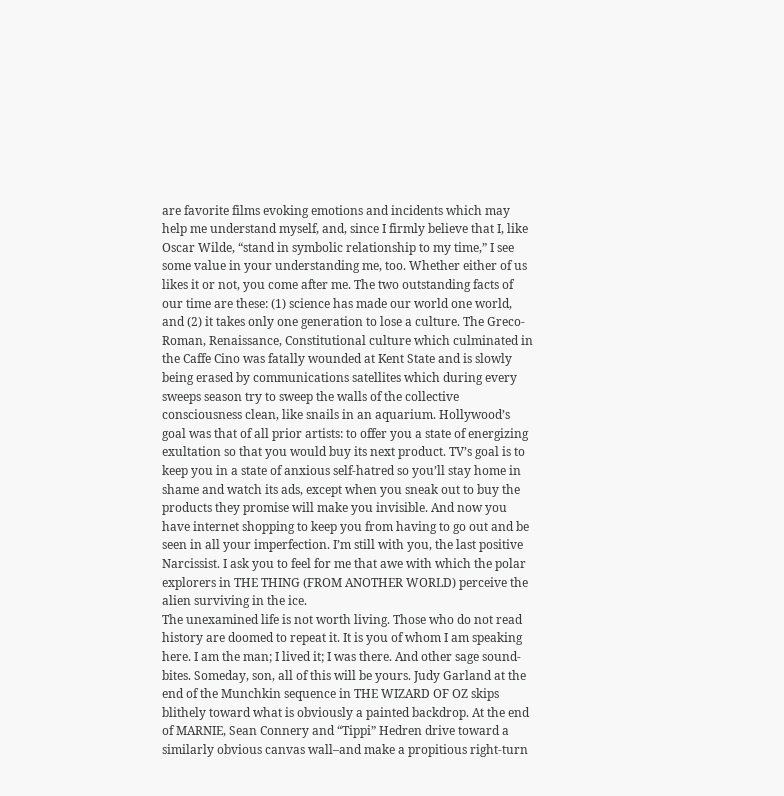are favorite films evoking emotions and incidents which may help me understand myself, and, since I firmly believe that I, like Oscar Wilde, “stand in symbolic relationship to my time,” I see some value in your understanding me, too. Whether either of us likes it or not, you come after me. The two outstanding facts of our time are these: (1) science has made our world one world, and (2) it takes only one generation to lose a culture. The Greco-Roman, Renaissance, Constitutional culture which culminated in the Caffe Cino was fatally wounded at Kent State and is slowly being erased by communications satellites which during every sweeps season try to sweep the walls of the collective consciousness clean, like snails in an aquarium. Hollywood’s goal was that of all prior artists: to offer you a state of energizing exultation so that you would buy its next product. TV’s goal is to keep you in a state of anxious self-hatred so you’ll stay home in shame and watch its ads, except when you sneak out to buy the products they promise will make you invisible. And now you have internet shopping to keep you from having to go out and be seen in all your imperfection. I’m still with you, the last positive Narcissist. I ask you to feel for me that awe with which the polar explorers in THE THING (FROM ANOTHER WORLD) perceive the alien surviving in the ice.
The unexamined life is not worth living. Those who do not read history are doomed to repeat it. It is you of whom I am speaking here. I am the man; I lived it; I was there. And other sage sound-bites. Someday, son, all of this will be yours. Judy Garland at the end of the Munchkin sequence in THE WIZARD OF OZ skips blithely toward what is obviously a painted backdrop. At the end of MARNIE, Sean Connery and “Tippi” Hedren drive toward a similarly obvious canvas wall–and make a propitious right-turn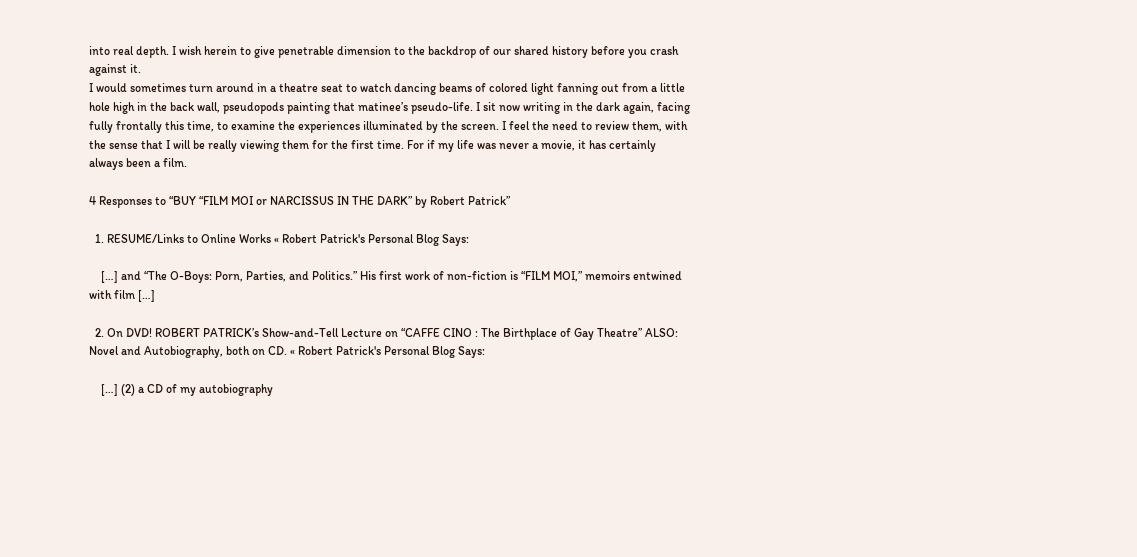into real depth. I wish herein to give penetrable dimension to the backdrop of our shared history before you crash against it.
I would sometimes turn around in a theatre seat to watch dancing beams of colored light fanning out from a little hole high in the back wall, pseudopods painting that matinee’s pseudo-life. I sit now writing in the dark again, facing fully frontally this time, to examine the experiences illuminated by the screen. I feel the need to review them, with the sense that I will be really viewing them for the first time. For if my life was never a movie, it has certainly always been a film.

4 Responses to “BUY “FILM MOI or NARCISSUS IN THE DARK” by Robert Patrick”

  1. RESUME/Links to Online Works « Robert Patrick's Personal Blog Says:

    […] and “The O-Boys: Porn, Parties, and Politics.” His first work of non-fiction is “FILM MOI,” memoirs entwined with film […]

  2. On DVD! ROBERT PATRICK’s Show-and-Tell Lecture on “CAFFE CINO : The Birthplace of Gay Theatre” ALSO: Novel and Autobiography, both on CD. « Robert Patrick's Personal Blog Says:

    […] (2) a CD of my autobiography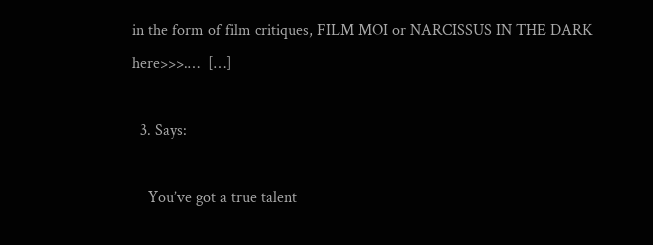in the form of film critiques, FILM MOI or NARCISSUS IN THE DARK here>>>.…  […]

  3. Says:

    You’ve got a true talent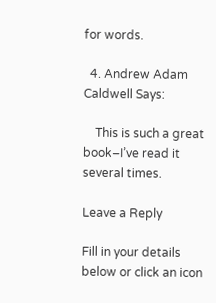for words.

  4. Andrew Adam Caldwell Says:

    This is such a great book–I’ve read it several times.

Leave a Reply

Fill in your details below or click an icon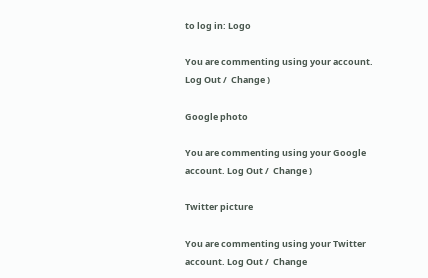to log in: Logo

You are commenting using your account. Log Out /  Change )

Google photo

You are commenting using your Google account. Log Out /  Change )

Twitter picture

You are commenting using your Twitter account. Log Out /  Change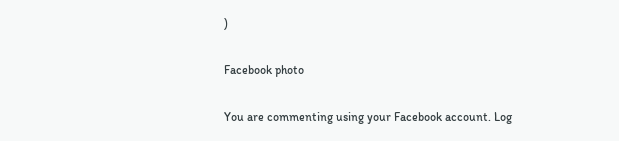)

Facebook photo

You are commenting using your Facebook account. Log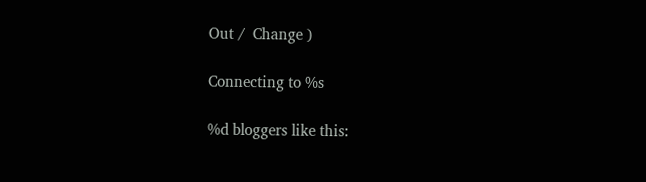Out /  Change )

Connecting to %s

%d bloggers like this: